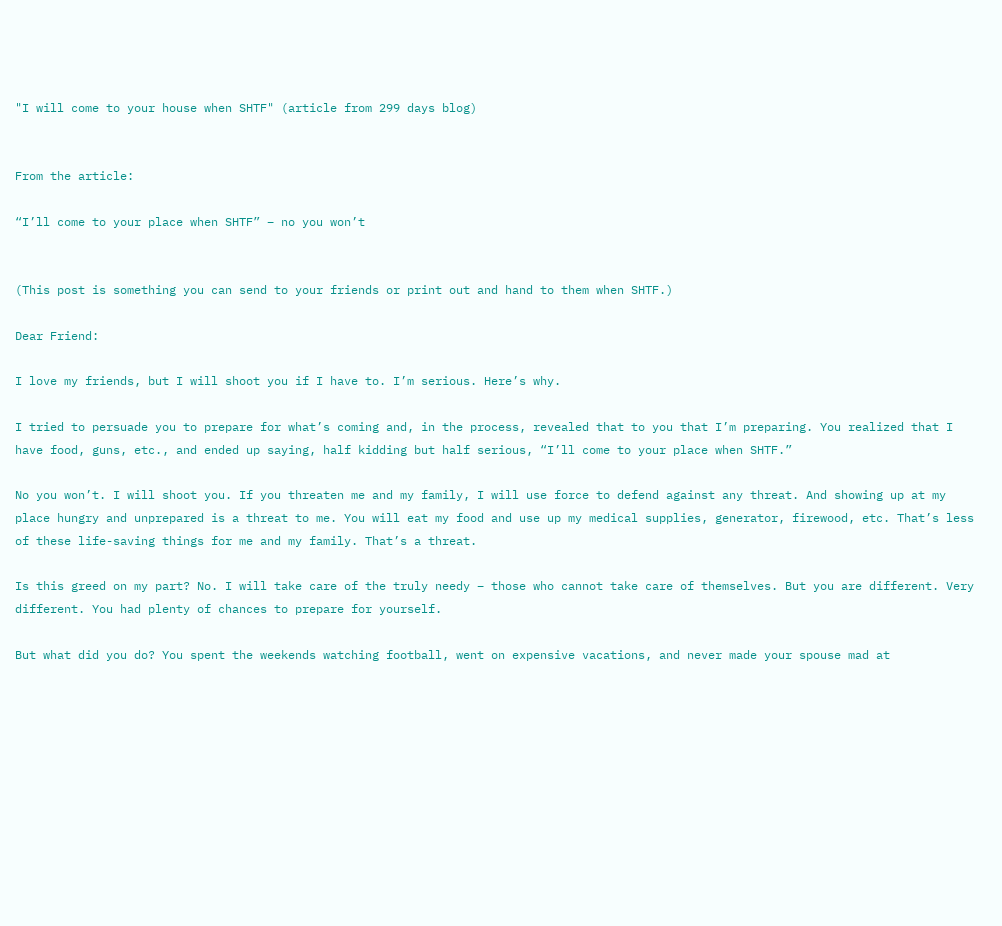"I will come to your house when SHTF" (article from 299 days blog)


From the article:

“I’ll come to your place when SHTF” – no you won’t


(This post is something you can send to your friends or print out and hand to them when SHTF.)

Dear Friend:

I love my friends, but I will shoot you if I have to. I’m serious. Here’s why.

I tried to persuade you to prepare for what’s coming and, in the process, revealed that to you that I’m preparing. You realized that I have food, guns, etc., and ended up saying, half kidding but half serious, “I’ll come to your place when SHTF.”

No you won’t. I will shoot you. If you threaten me and my family, I will use force to defend against any threat. And showing up at my place hungry and unprepared is a threat to me. You will eat my food and use up my medical supplies, generator, firewood, etc. That’s less of these life-saving things for me and my family. That’s a threat.

Is this greed on my part? No. I will take care of the truly needy – those who cannot take care of themselves. But you are different. Very different. You had plenty of chances to prepare for yourself.

But what did you do? You spent the weekends watching football, went on expensive vacations, and never made your spouse mad at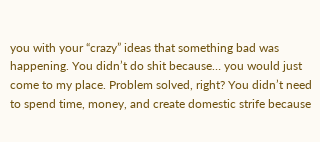you with your “crazy” ideas that something bad was happening. You didn’t do shit because… you would just come to my place. Problem solved, right? You didn’t need to spend time, money, and create domestic strife because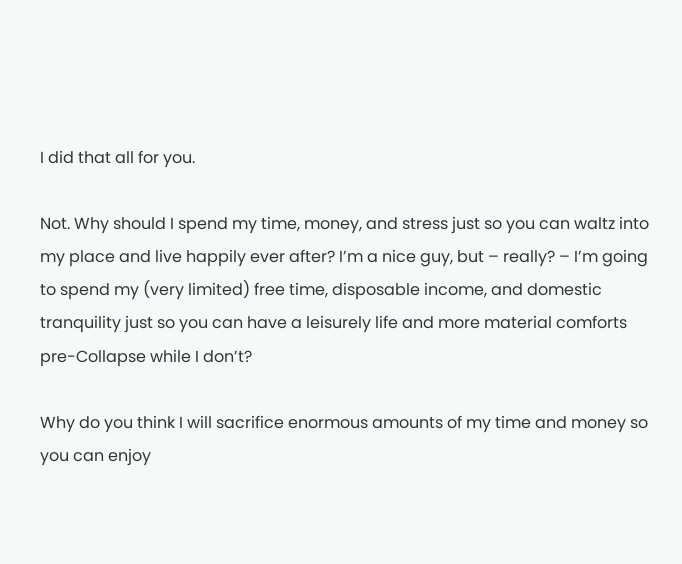I did that all for you.

Not. Why should I spend my time, money, and stress just so you can waltz into my place and live happily ever after? I’m a nice guy, but – really? – I’m going to spend my (very limited) free time, disposable income, and domestic tranquility just so you can have a leisurely life and more material comforts pre-Collapse while I don’t?

Why do you think I will sacrifice enormous amounts of my time and money so you can enjoy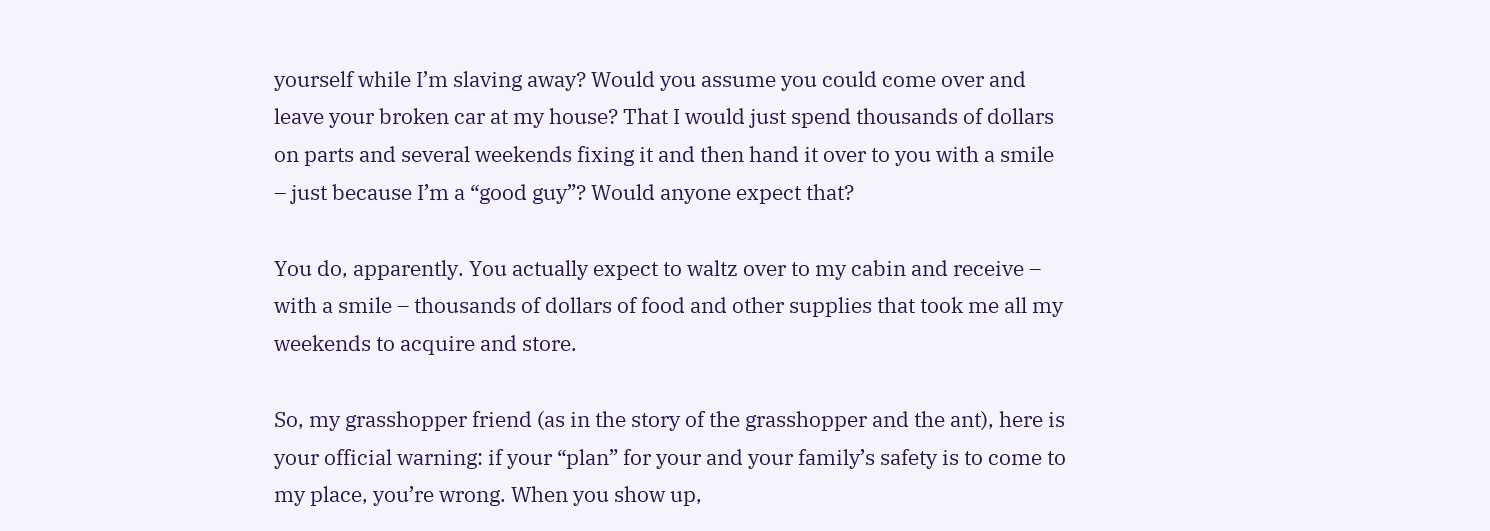yourself while I’m slaving away? Would you assume you could come over and leave your broken car at my house? That I would just spend thousands of dollars on parts and several weekends fixing it and then hand it over to you with a smile – just because I’m a “good guy”? Would anyone expect that?

You do, apparently. You actually expect to waltz over to my cabin and receive – with a smile – thousands of dollars of food and other supplies that took me all my weekends to acquire and store.

So, my grasshopper friend (as in the story of the grasshopper and the ant), here is your official warning: if your “plan” for your and your family’s safety is to come to my place, you’re wrong. When you show up,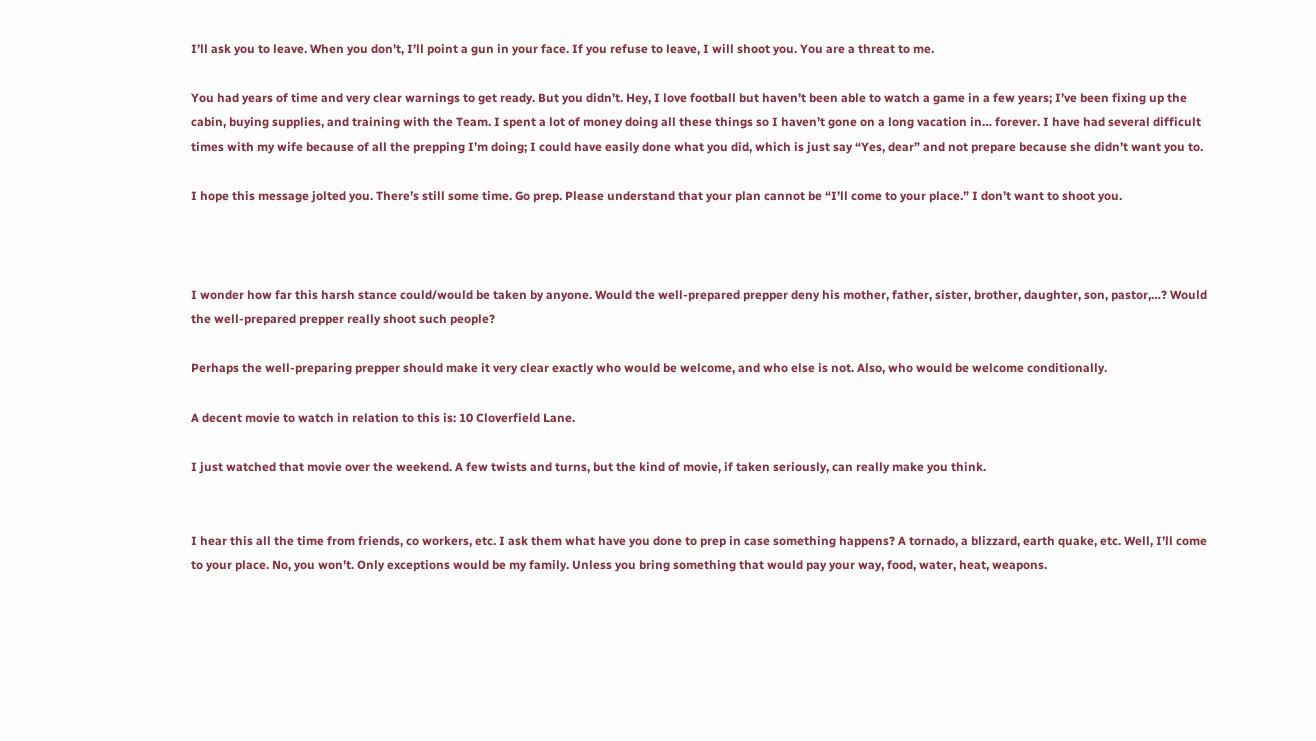I’ll ask you to leave. When you don’t, I’ll point a gun in your face. If you refuse to leave, I will shoot you. You are a threat to me.

You had years of time and very clear warnings to get ready. But you didn’t. Hey, I love football but haven’t been able to watch a game in a few years; I’ve been fixing up the cabin, buying supplies, and training with the Team. I spent a lot of money doing all these things so I haven’t gone on a long vacation in… forever. I have had several difficult times with my wife because of all the prepping I’m doing; I could have easily done what you did, which is just say “Yes, dear” and not prepare because she didn’t want you to.

I hope this message jolted you. There’s still some time. Go prep. Please understand that your plan cannot be “I’ll come to your place.” I don’t want to shoot you.



I wonder how far this harsh stance could/would be taken by anyone. Would the well-prepared prepper deny his mother, father, sister, brother, daughter, son, pastor,…? Would the well-prepared prepper really shoot such people?

Perhaps the well-preparing prepper should make it very clear exactly who would be welcome, and who else is not. Also, who would be welcome conditionally.

A decent movie to watch in relation to this is: 10 Cloverfield Lane.

I just watched that movie over the weekend. A few twists and turns, but the kind of movie, if taken seriously, can really make you think.


I hear this all the time from friends, co workers, etc. I ask them what have you done to prep in case something happens? A tornado, a blizzard, earth quake, etc. Well, I’ll come to your place. No, you won’t. Only exceptions would be my family. Unless you bring something that would pay your way, food, water, heat, weapons.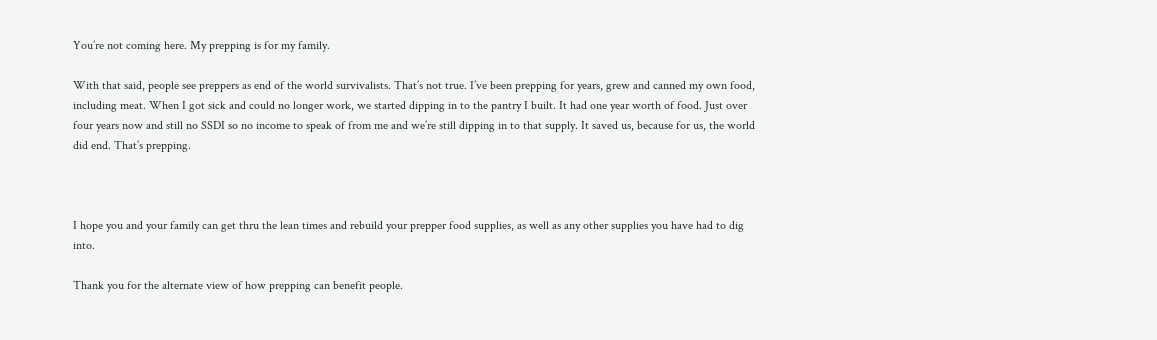You’re not coming here. My prepping is for my family.

With that said, people see preppers as end of the world survivalists. That’s not true. I’ve been prepping for years, grew and canned my own food, including meat. When I got sick and could no longer work, we started dipping in to the pantry I built. It had one year worth of food. Just over four years now and still no SSDI so no income to speak of from me and we’re still dipping in to that supply. It saved us, because for us, the world did end. That’s prepping.



I hope you and your family can get thru the lean times and rebuild your prepper food supplies, as well as any other supplies you have had to dig into.

Thank you for the alternate view of how prepping can benefit people.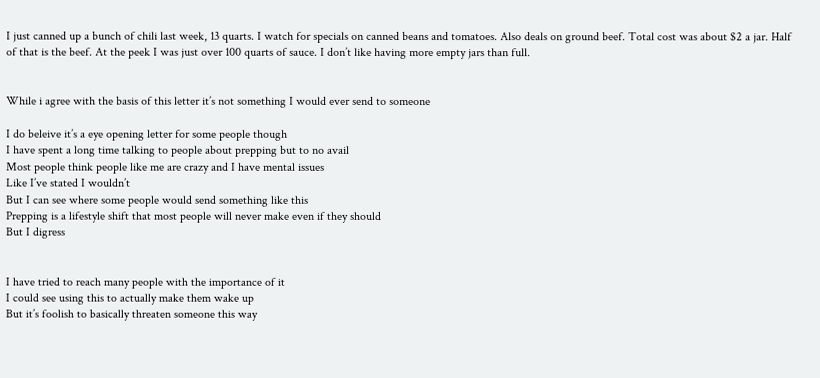I just canned up a bunch of chili last week, 13 quarts. I watch for specials on canned beans and tomatoes. Also deals on ground beef. Total cost was about $2 a jar. Half of that is the beef. At the peek I was just over 100 quarts of sauce. I don’t like having more empty jars than full.


While i agree with the basis of this letter it’s not something I would ever send to someone

I do beleive it’s a eye opening letter for some people though
I have spent a long time talking to people about prepping but to no avail
Most people think people like me are crazy and I have mental issues
Like I’ve stated I wouldn’t
But I can see where some people would send something like this
Prepping is a lifestyle shift that most people will never make even if they should
But I digress


I have tried to reach many people with the importance of it
I could see using this to actually make them wake up
But it’s foolish to basically threaten someone this way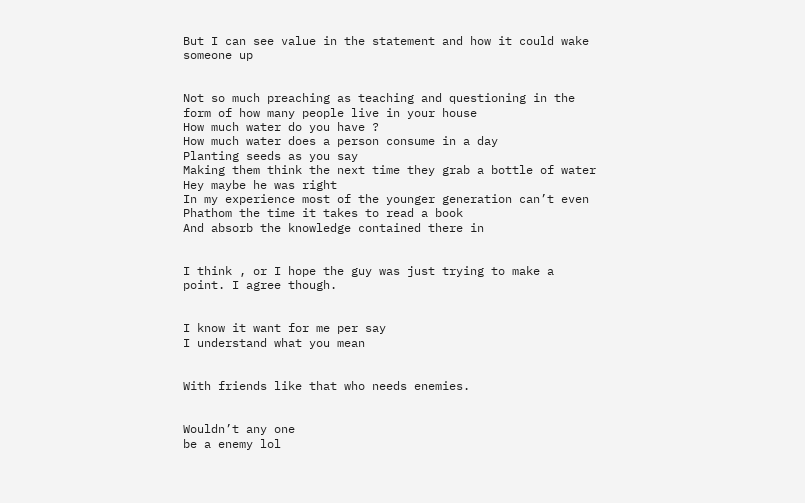But I can see value in the statement and how it could wake someone up


Not so much preaching as teaching and questioning in the form of how many people live in your house
How much water do you have ?
How much water does a person consume in a day
Planting seeds as you say
Making them think the next time they grab a bottle of water
Hey maybe he was right
In my experience most of the younger generation can’t even Phathom the time it takes to read a book
And absorb the knowledge contained there in


I think , or I hope the guy was just trying to make a point. I agree though.


I know it want for me per say
I understand what you mean


With friends like that who needs enemies.


Wouldn’t any one
be a enemy lol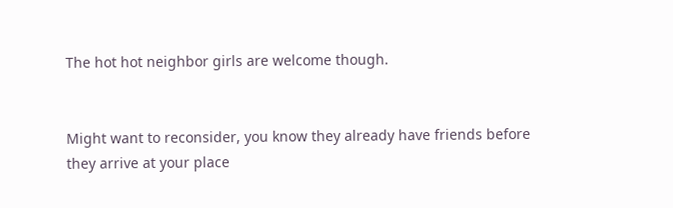The hot hot neighbor girls are welcome though.


Might want to reconsider, you know they already have friends before they arrive at your place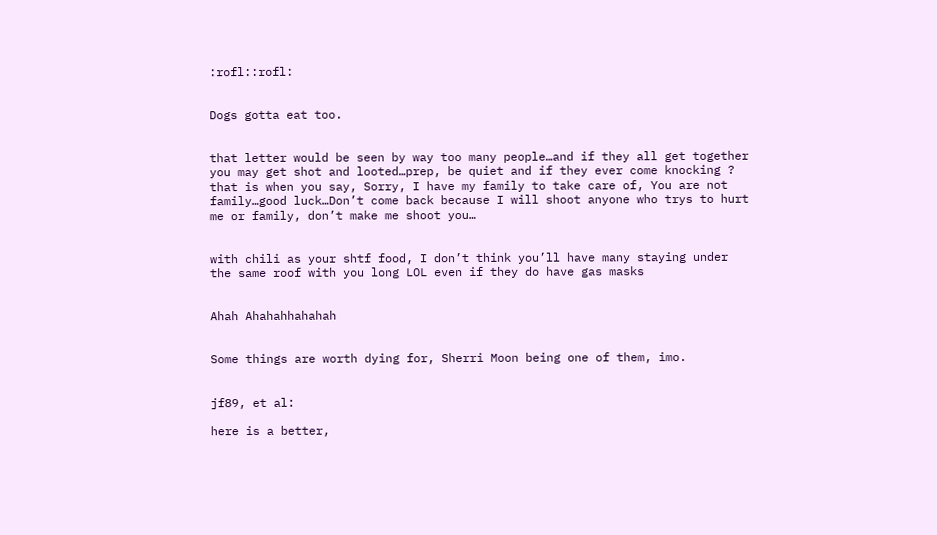:rofl::rofl:


Dogs gotta eat too.


that letter would be seen by way too many people…and if they all get together you may get shot and looted…prep, be quiet and if they ever come knocking ? that is when you say, Sorry, I have my family to take care of, You are not family…good luck…Don’t come back because I will shoot anyone who trys to hurt me or family, don’t make me shoot you…


with chili as your shtf food, I don’t think you’ll have many staying under the same roof with you long LOL even if they do have gas masks


Ahah Ahahahhahahah


Some things are worth dying for, Sherri Moon being one of them, imo.


jf89, et al:

here is a better,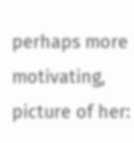perhaps more motivating, picture of her: